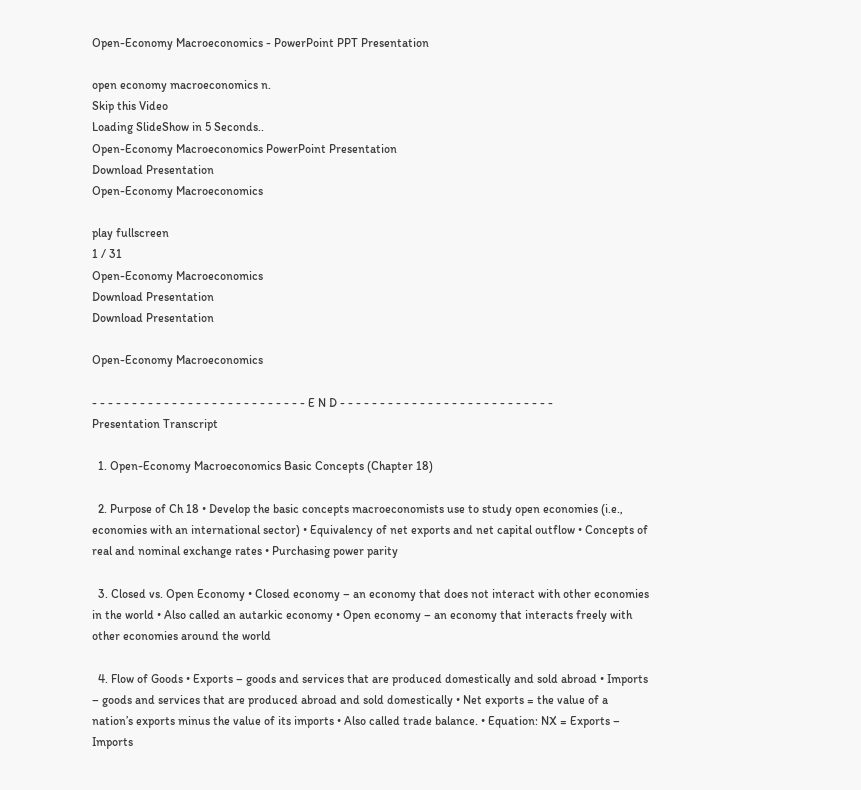Open-Economy Macroeconomics - PowerPoint PPT Presentation

open economy macroeconomics n.
Skip this Video
Loading SlideShow in 5 Seconds..
Open-Economy Macroeconomics PowerPoint Presentation
Download Presentation
Open-Economy Macroeconomics

play fullscreen
1 / 31
Open-Economy Macroeconomics
Download Presentation
Download Presentation

Open-Economy Macroeconomics

- - - - - - - - - - - - - - - - - - - - - - - - - - - E N D - - - - - - - - - - - - - - - - - - - - - - - - - - -
Presentation Transcript

  1. Open-Economy Macroeconomics Basic Concepts (Chapter 18)

  2. Purpose of Ch 18 • Develop the basic concepts macroeconomists use to study open economies (i.e., economies with an international sector) • Equivalency of net exports and net capital outflow • Concepts of real and nominal exchange rates • Purchasing power parity

  3. Closed vs. Open Economy • Closed economy – an economy that does not interact with other economies in the world • Also called an autarkic economy • Open economy – an economy that interacts freely with other economies around the world

  4. Flow of Goods • Exports – goods and services that are produced domestically and sold abroad • Imports – goods and services that are produced abroad and sold domestically • Net exports = the value of a nation’s exports minus the value of its imports • Also called trade balance. • Equation: NX = Exports – Imports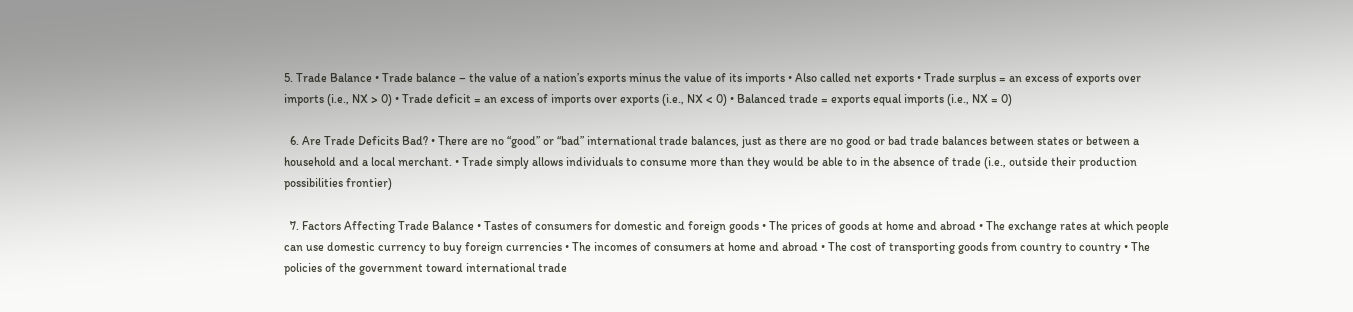5. Trade Balance • Trade balance – the value of a nation’s exports minus the value of its imports • Also called net exports • Trade surplus = an excess of exports over imports (i.e., NX > 0) • Trade deficit = an excess of imports over exports (i.e., NX < 0) • Balanced trade = exports equal imports (i.e., NX = 0)

  6. Are Trade Deficits Bad? • There are no “good” or “bad” international trade balances, just as there are no good or bad trade balances between states or between a household and a local merchant. • Trade simply allows individuals to consume more than they would be able to in the absence of trade (i.e., outside their production possibilities frontier)

  7. Factors Affecting Trade Balance • Tastes of consumers for domestic and foreign goods • The prices of goods at home and abroad • The exchange rates at which people can use domestic currency to buy foreign currencies • The incomes of consumers at home and abroad • The cost of transporting goods from country to country • The policies of the government toward international trade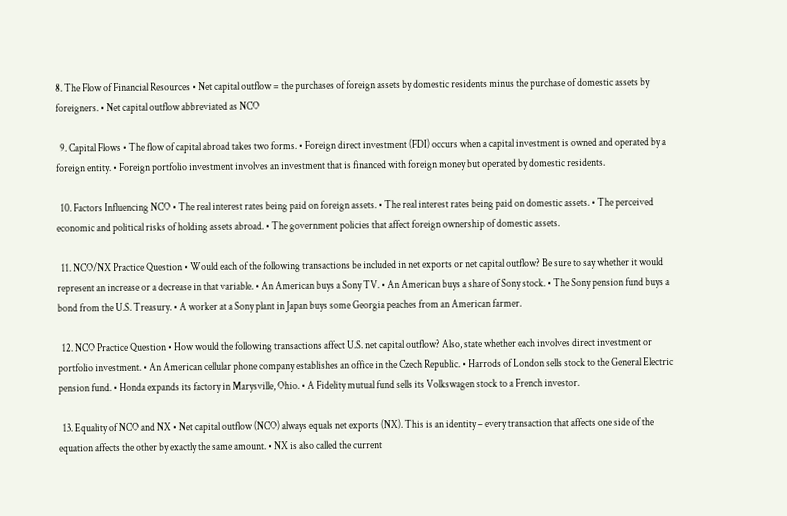8. The Flow of Financial Resources • Net capital outflow = the purchases of foreign assets by domestic residents minus the purchase of domestic assets by foreigners. • Net capital outflow abbreviated as NCO

  9. Capital Flows • The flow of capital abroad takes two forms. • Foreign direct investment (FDI) occurs when a capital investment is owned and operated by a foreign entity. • Foreign portfolio investment involves an investment that is financed with foreign money but operated by domestic residents.

  10. Factors Influencing NCO • The real interest rates being paid on foreign assets. • The real interest rates being paid on domestic assets. • The perceived economic and political risks of holding assets abroad. • The government policies that affect foreign ownership of domestic assets.

  11. NCO/NX Practice Question • Would each of the following transactions be included in net exports or net capital outflow? Be sure to say whether it would represent an increase or a decrease in that variable. • An American buys a Sony TV. • An American buys a share of Sony stock. • The Sony pension fund buys a bond from the U.S. Treasury. • A worker at a Sony plant in Japan buys some Georgia peaches from an American farmer.

  12. NCO Practice Question • How would the following transactions affect U.S. net capital outflow? Also, state whether each involves direct investment or portfolio investment. • An American cellular phone company establishes an office in the Czech Republic. • Harrods of London sells stock to the General Electric pension fund. • Honda expands its factory in Marysville, Ohio. • A Fidelity mutual fund sells its Volkswagen stock to a French investor.

  13. Equality of NCO and NX • Net capital outflow (NCO) always equals net exports (NX). This is an identity – every transaction that affects one side of the equation affects the other by exactly the same amount. • NX is also called the current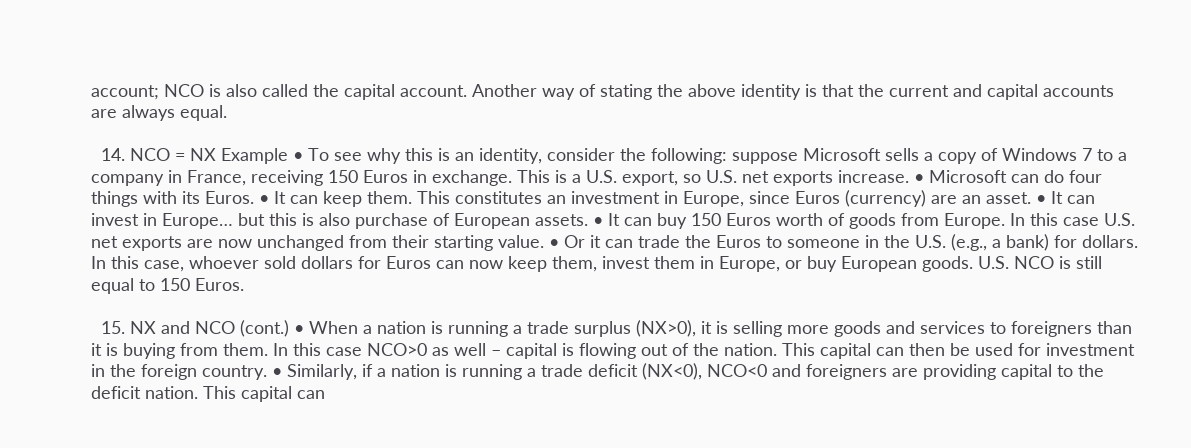account; NCO is also called the capital account. Another way of stating the above identity is that the current and capital accounts are always equal.

  14. NCO = NX Example • To see why this is an identity, consider the following: suppose Microsoft sells a copy of Windows 7 to a company in France, receiving 150 Euros in exchange. This is a U.S. export, so U.S. net exports increase. • Microsoft can do four things with its Euros. • It can keep them. This constitutes an investment in Europe, since Euros (currency) are an asset. • It can invest in Europe… but this is also purchase of European assets. • It can buy 150 Euros worth of goods from Europe. In this case U.S. net exports are now unchanged from their starting value. • Or it can trade the Euros to someone in the U.S. (e.g., a bank) for dollars. In this case, whoever sold dollars for Euros can now keep them, invest them in Europe, or buy European goods. U.S. NCO is still equal to 150 Euros.

  15. NX and NCO (cont.) • When a nation is running a trade surplus (NX>0), it is selling more goods and services to foreigners than it is buying from them. In this case NCO>0 as well – capital is flowing out of the nation. This capital can then be used for investment in the foreign country. • Similarly, if a nation is running a trade deficit (NX<0), NCO<0 and foreigners are providing capital to the deficit nation. This capital can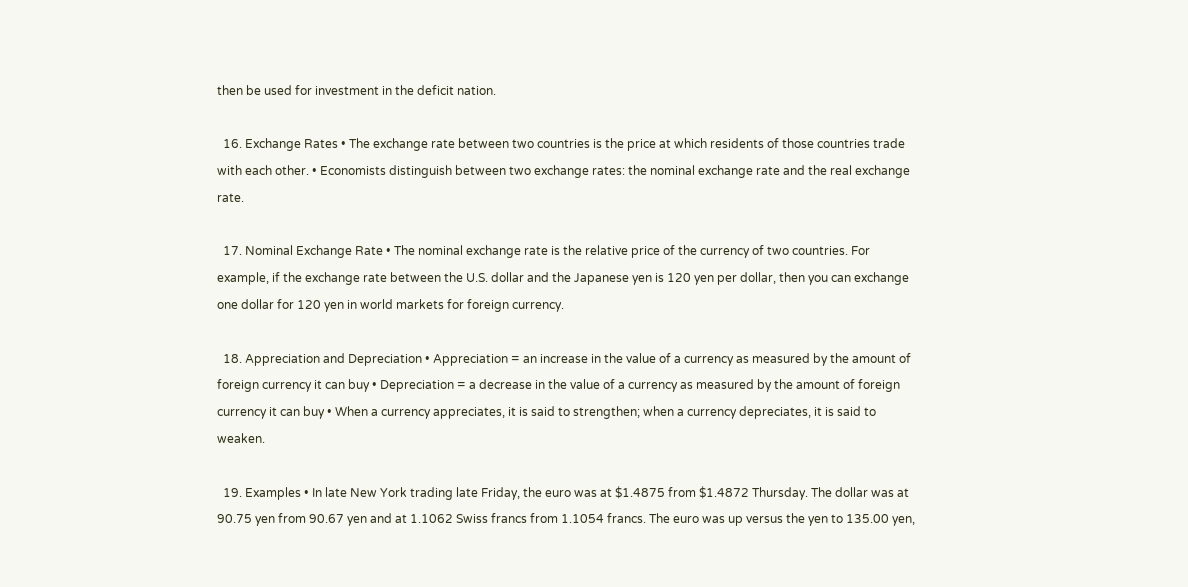then be used for investment in the deficit nation.

  16. Exchange Rates • The exchange rate between two countries is the price at which residents of those countries trade with each other. • Economists distinguish between two exchange rates: the nominal exchange rate and the real exchange rate.

  17. Nominal Exchange Rate • The nominal exchange rate is the relative price of the currency of two countries. For example, if the exchange rate between the U.S. dollar and the Japanese yen is 120 yen per dollar, then you can exchange one dollar for 120 yen in world markets for foreign currency.

  18. Appreciation and Depreciation • Appreciation = an increase in the value of a currency as measured by the amount of foreign currency it can buy • Depreciation = a decrease in the value of a currency as measured by the amount of foreign currency it can buy • When a currency appreciates, it is said to strengthen; when a currency depreciates, it is said to weaken.

  19. Examples • In late New York trading late Friday, the euro was at $1.4875 from $1.4872 Thursday. The dollar was at 90.75 yen from 90.67 yen and at 1.1062 Swiss francs from 1.1054 francs. The euro was up versus the yen to 135.00 yen,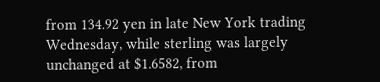from 134.92 yen in late New York trading Wednesday, while sterling was largely unchanged at $1.6582, from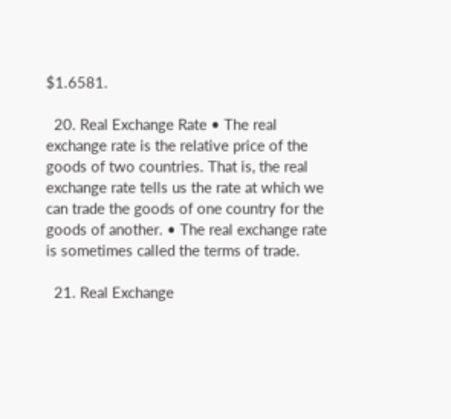$1.6581.

  20. Real Exchange Rate • The real exchange rate is the relative price of the goods of two countries. That is, the real exchange rate tells us the rate at which we can trade the goods of one country for the goods of another. • The real exchange rate is sometimes called the terms of trade.

  21. Real Exchange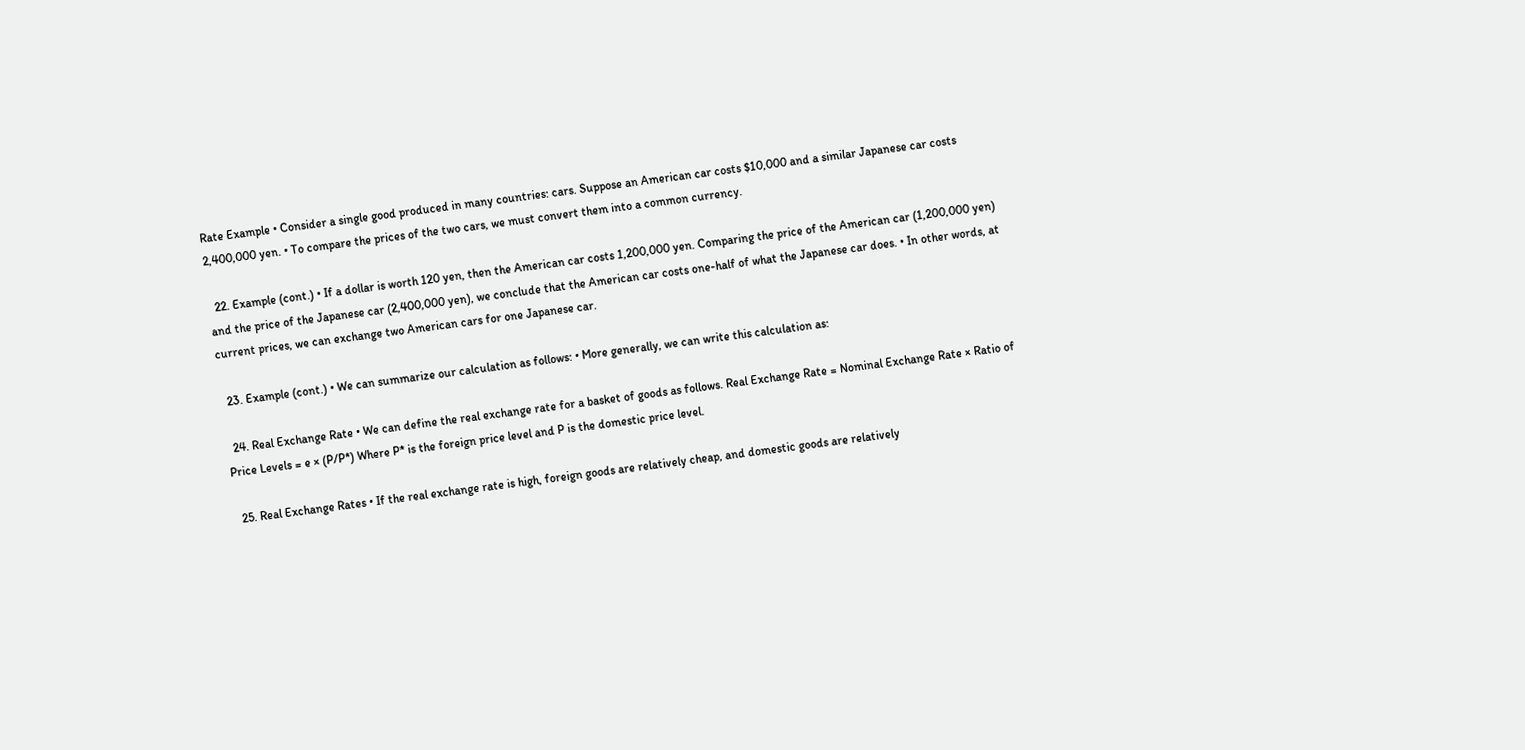Rate Example • Consider a single good produced in many countries: cars. Suppose an American car costs $10,000 and a similar Japanese car costs 2,400,000 yen. • To compare the prices of the two cars, we must convert them into a common currency.

  22. Example (cont.) • If a dollar is worth 120 yen, then the American car costs 1,200,000 yen. Comparing the price of the American car (1,200,000 yen) and the price of the Japanese car (2,400,000 yen), we conclude that the American car costs one-half of what the Japanese car does. • In other words, at current prices, we can exchange two American cars for one Japanese car.

  23. Example (cont.) • We can summarize our calculation as follows: • More generally, we can write this calculation as:

  24. Real Exchange Rate • We can define the real exchange rate for a basket of goods as follows. Real Exchange Rate = Nominal Exchange Rate × Ratio of Price Levels = e × (P/P*) Where P* is the foreign price level and P is the domestic price level.

  25. Real Exchange Rates • If the real exchange rate is high, foreign goods are relatively cheap, and domestic goods are relatively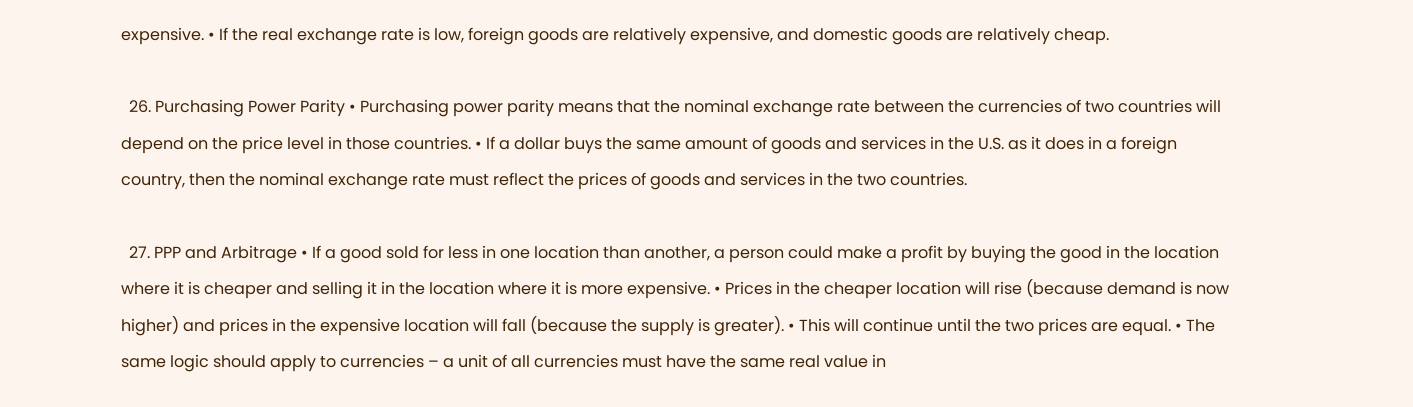expensive. • If the real exchange rate is low, foreign goods are relatively expensive, and domestic goods are relatively cheap.

  26. Purchasing Power Parity • Purchasing power parity means that the nominal exchange rate between the currencies of two countries will depend on the price level in those countries. • If a dollar buys the same amount of goods and services in the U.S. as it does in a foreign country, then the nominal exchange rate must reflect the prices of goods and services in the two countries.

  27. PPP and Arbitrage • If a good sold for less in one location than another, a person could make a profit by buying the good in the location where it is cheaper and selling it in the location where it is more expensive. • Prices in the cheaper location will rise (because demand is now higher) and prices in the expensive location will fall (because the supply is greater). • This will continue until the two prices are equal. • The same logic should apply to currencies – a unit of all currencies must have the same real value in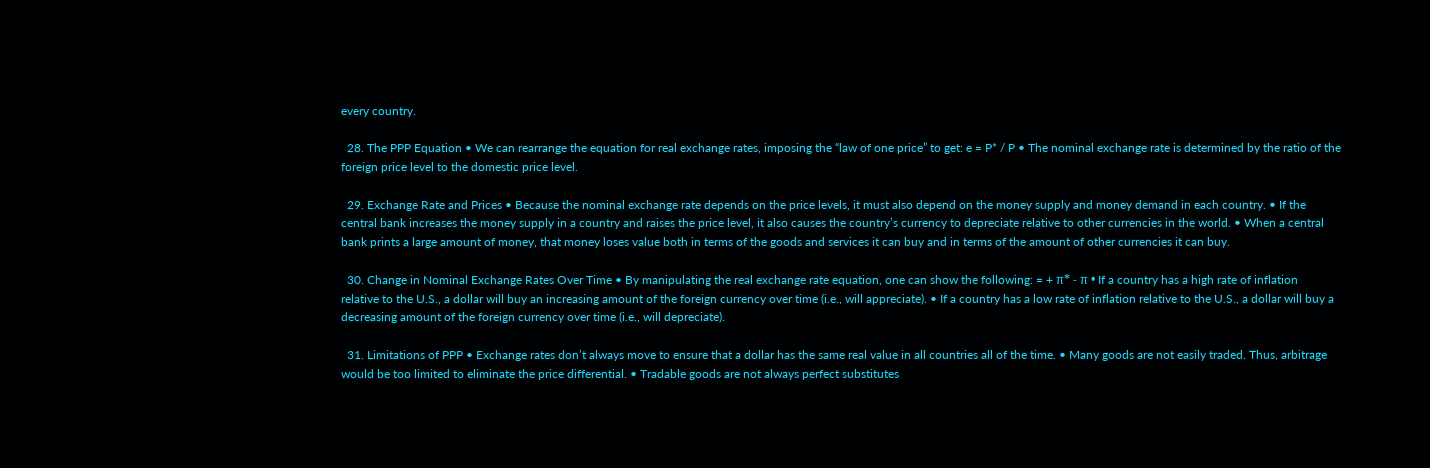every country.

  28. The PPP Equation • We can rearrange the equation for real exchange rates, imposing the “law of one price” to get: e = P* / P • The nominal exchange rate is determined by the ratio of the foreign price level to the domestic price level.

  29. Exchange Rate and Prices • Because the nominal exchange rate depends on the price levels, it must also depend on the money supply and money demand in each country. • If the central bank increases the money supply in a country and raises the price level, it also causes the country’s currency to depreciate relative to other currencies in the world. • When a central bank prints a large amount of money, that money loses value both in terms of the goods and services it can buy and in terms of the amount of other currencies it can buy.

  30. Change in Nominal Exchange Rates Over Time • By manipulating the real exchange rate equation, one can show the following: = + π* - π • If a country has a high rate of inflation relative to the U.S., a dollar will buy an increasing amount of the foreign currency over time (i.e., will appreciate). • If a country has a low rate of inflation relative to the U.S., a dollar will buy a decreasing amount of the foreign currency over time (i.e., will depreciate).

  31. Limitations of PPP • Exchange rates don’t always move to ensure that a dollar has the same real value in all countries all of the time. • Many goods are not easily traded. Thus, arbitrage would be too limited to eliminate the price differential. • Tradable goods are not always perfect substitutes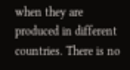when they are produced in different countries. There is no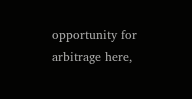opportunity for arbitrage here,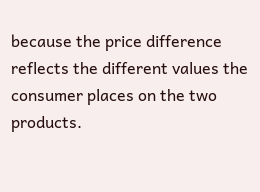because the price difference reflects the different values the consumer places on the two products.